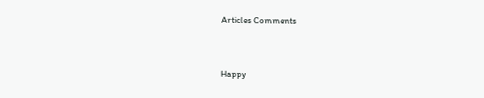Articles Comments


Happy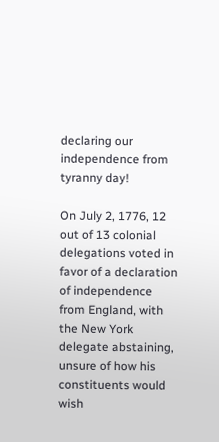declaring our independence from tyranny day!

On July 2, 1776, 12 out of 13 colonial delegations voted in favor of a declaration of independence from England, with the New York delegate abstaining, unsure of how his constituents would wish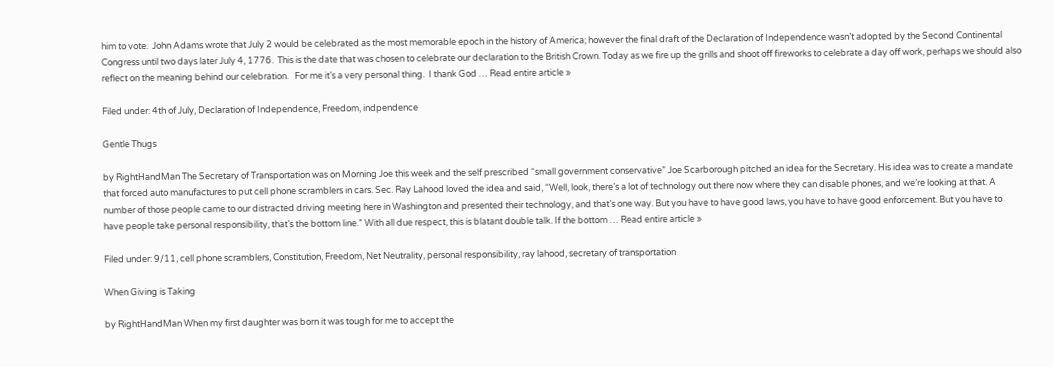him to vote.  John Adams wrote that July 2 would be celebrated as the most memorable epoch in the history of America; however the final draft of the Declaration of Independence wasn’t adopted by the Second Continental Congress until two days later July 4, 1776.  This is the date that was chosen to celebrate our declaration to the British Crown. Today as we fire up the grills and shoot off fireworks to celebrate a day off work, perhaps we should also reflect on the meaning behind our celebration.   For me it’s a very personal thing.  I thank God … Read entire article »

Filed under: 4th of July, Declaration of Independence, Freedom, indpendence

Gentle Thugs

by RightHandMan The Secretary of Transportation was on Morning Joe this week and the self prescribed “small government conservative” Joe Scarborough pitched an idea for the Secretary. His idea was to create a mandate that forced auto manufactures to put cell phone scramblers in cars. Sec. Ray Lahood loved the idea and said, “Well, look, there’s a lot of technology out there now where they can disable phones, and we’re looking at that. A number of those people came to our distracted driving meeting here in Washington and presented their technology, and that’s one way. But you have to have good laws, you have to have good enforcement. But you have to have people take personal responsibility, that’s the bottom line.” With all due respect, this is blatant double talk. If the bottom … Read entire article »

Filed under: 9/11, cell phone scramblers, Constitution, Freedom, Net Neutrality, personal responsibility, ray lahood, secretary of transportation

When Giving is Taking

by RightHandMan When my first daughter was born it was tough for me to accept the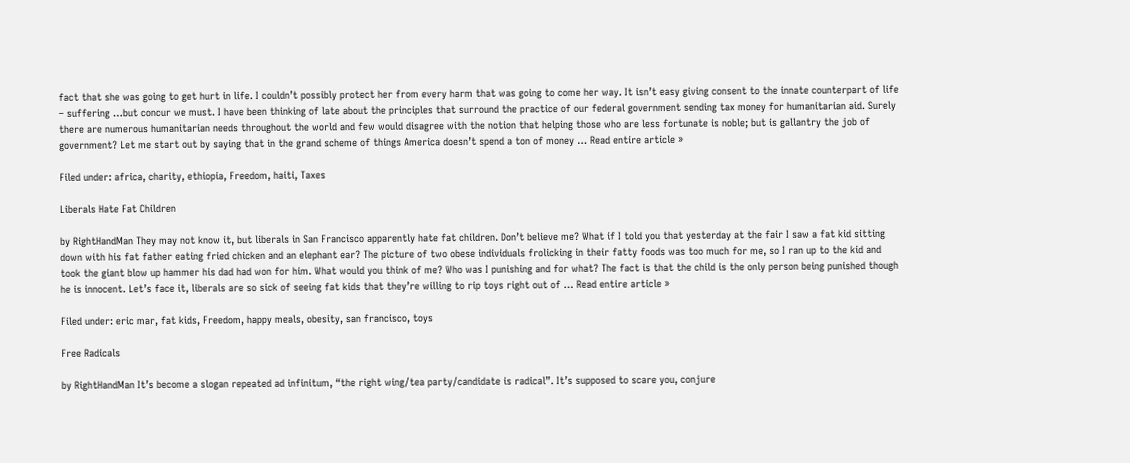fact that she was going to get hurt in life. I couldn’t possibly protect her from every harm that was going to come her way. It isn’t easy giving consent to the innate counterpart of life – suffering …but concur we must. I have been thinking of late about the principles that surround the practice of our federal government sending tax money for humanitarian aid. Surely there are numerous humanitarian needs throughout the world and few would disagree with the notion that helping those who are less fortunate is noble; but is gallantry the job of government? Let me start out by saying that in the grand scheme of things America doesn’t spend a ton of money … Read entire article »

Filed under: africa, charity, ethiopia, Freedom, haiti, Taxes

Liberals Hate Fat Children

by RightHandMan They may not know it, but liberals in San Francisco apparently hate fat children. Don’t believe me? What if I told you that yesterday at the fair I saw a fat kid sitting down with his fat father eating fried chicken and an elephant ear? The picture of two obese individuals frolicking in their fatty foods was too much for me, so I ran up to the kid and took the giant blow up hammer his dad had won for him. What would you think of me? Who was I punishing and for what? The fact is that the child is the only person being punished though he is innocent. Let’s face it, liberals are so sick of seeing fat kids that they’re willing to rip toys right out of … Read entire article »

Filed under: eric mar, fat kids, Freedom, happy meals, obesity, san francisco, toys

Free Radicals

by RightHandMan It’s become a slogan repeated ad infinitum, “the right wing/tea party/candidate is radical”. It’s supposed to scare you, conjure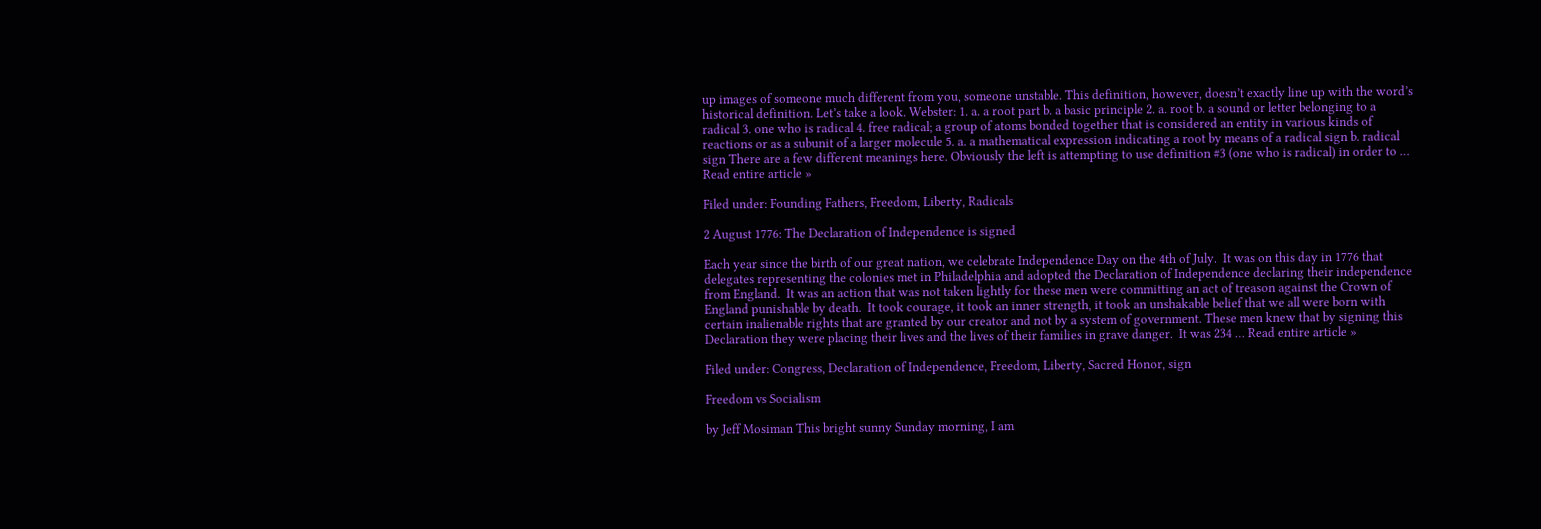up images of someone much different from you, someone unstable. This definition, however, doesn’t exactly line up with the word’s historical definition. Let’s take a look. Webster: 1. a. a root part b. a basic principle 2. a. root b. a sound or letter belonging to a radical 3. one who is radical 4. free radical; a group of atoms bonded together that is considered an entity in various kinds of reactions or as a subunit of a larger molecule 5. a. a mathematical expression indicating a root by means of a radical sign b. radical sign There are a few different meanings here. Obviously the left is attempting to use definition #3 (one who is radical) in order to … Read entire article »

Filed under: Founding Fathers, Freedom, Liberty, Radicals

2 August 1776: The Declaration of Independence is signed

Each year since the birth of our great nation, we celebrate Independence Day on the 4th of July.  It was on this day in 1776 that delegates representing the colonies met in Philadelphia and adopted the Declaration of Independence declaring their independence from England.  It was an action that was not taken lightly for these men were committing an act of treason against the Crown of England punishable by death.  It took courage, it took an inner strength, it took an unshakable belief that we all were born with certain inalienable rights that are granted by our creator and not by a system of government. These men knew that by signing this Declaration they were placing their lives and the lives of their families in grave danger.  It was 234 … Read entire article »

Filed under: Congress, Declaration of Independence, Freedom, Liberty, Sacred Honor, sign

Freedom vs Socialism

by Jeff Mosiman This bright sunny Sunday morning, I am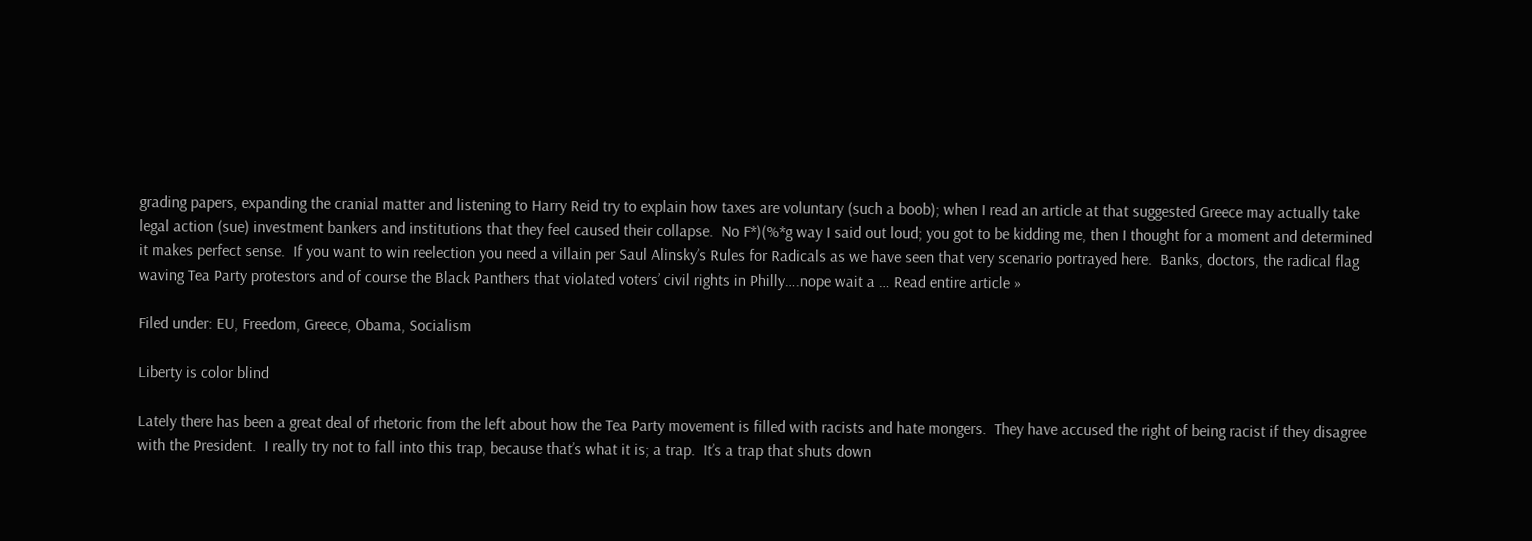grading papers, expanding the cranial matter and listening to Harry Reid try to explain how taxes are voluntary (such a boob); when I read an article at that suggested Greece may actually take legal action (sue) investment bankers and institutions that they feel caused their collapse.  No F*)(%*g way I said out loud; you got to be kidding me, then I thought for a moment and determined it makes perfect sense.  If you want to win reelection you need a villain per Saul Alinsky’s Rules for Radicals as we have seen that very scenario portrayed here.  Banks, doctors, the radical flag waving Tea Party protestors and of course the Black Panthers that violated voters’ civil rights in Philly….nope wait a … Read entire article »

Filed under: EU, Freedom, Greece, Obama, Socialism

Liberty is color blind

Lately there has been a great deal of rhetoric from the left about how the Tea Party movement is filled with racists and hate mongers.  They have accused the right of being racist if they disagree with the President.  I really try not to fall into this trap, because that’s what it is; a trap.  It’s a trap that shuts down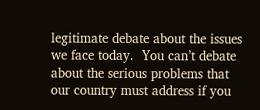legitimate debate about the issues we face today.  You can’t debate about the serious problems that our country must address if you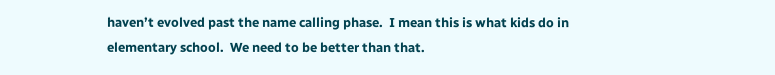haven’t evolved past the name calling phase.  I mean this is what kids do in elementary school.  We need to be better than that.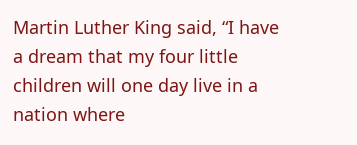Martin Luther King said, “I have a dream that my four little children will one day live in a nation where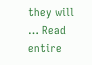they will … Read entire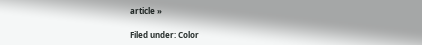article »

Filed under: Color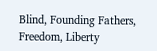Blind, Founding Fathers, Freedom, Liberty